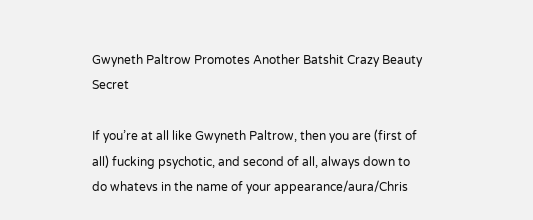Gwyneth Paltrow Promotes Another Batshit Crazy Beauty Secret

If you’re at all like Gwyneth Paltrow, then you are (first of all) fucking psychotic, and second of all, always down to do whatevs in the name of your appearance/aura/Chris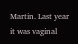Martin. Last year it was vaginal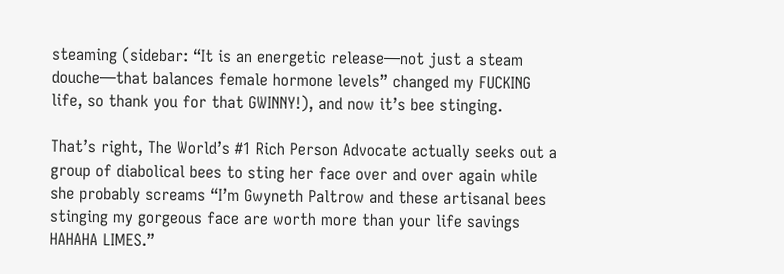steaming (sidebar: “It is an energetic release—not just a steam douche—that balances female hormone levels” changed my FUCKING life, so thank you for that GWINNY!), and now it’s bee stinging.

That’s right, The World’s #1 Rich Person Advocate actually seeks out a group of diabolical bees to sting her face over and over again while she probably screams “I’m Gwyneth Paltrow and these artisanal bees stinging my gorgeous face are worth more than your life savings HAHAHA LIMES.”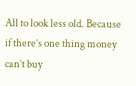All to look less old. Because if there’s one thing money can’t buy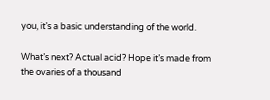you, it’s a basic understanding of the world.

What’s next? Actual acid? Hope it’s made from the ovaries of a thousand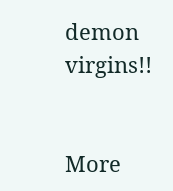demon virgins!!


More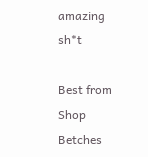amazing sh*t

Best from Shop Betches